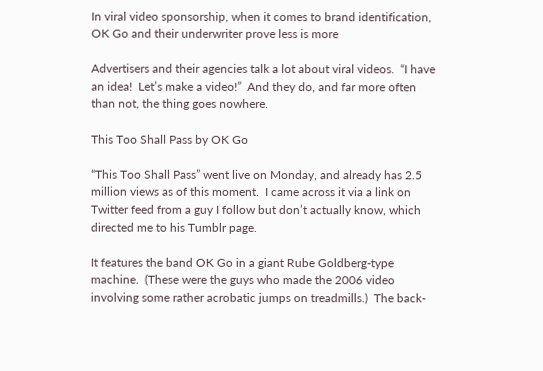In viral video sponsorship, when it comes to brand identification, OK Go and their underwriter prove less is more

Advertisers and their agencies talk a lot about viral videos.  “I have an idea!  Let’s make a video!”  And they do, and far more often than not, the thing goes nowhere.

This Too Shall Pass by OK Go

“This Too Shall Pass” went live on Monday, and already has 2.5 million views as of this moment.  I came across it via a link on Twitter feed from a guy I follow but don’t actually know, which directed me to his Tumblr page.

It features the band OK Go in a giant Rube Goldberg-type machine.  (These were the guys who made the 2006 video involving some rather acrobatic jumps on treadmills.)  The back-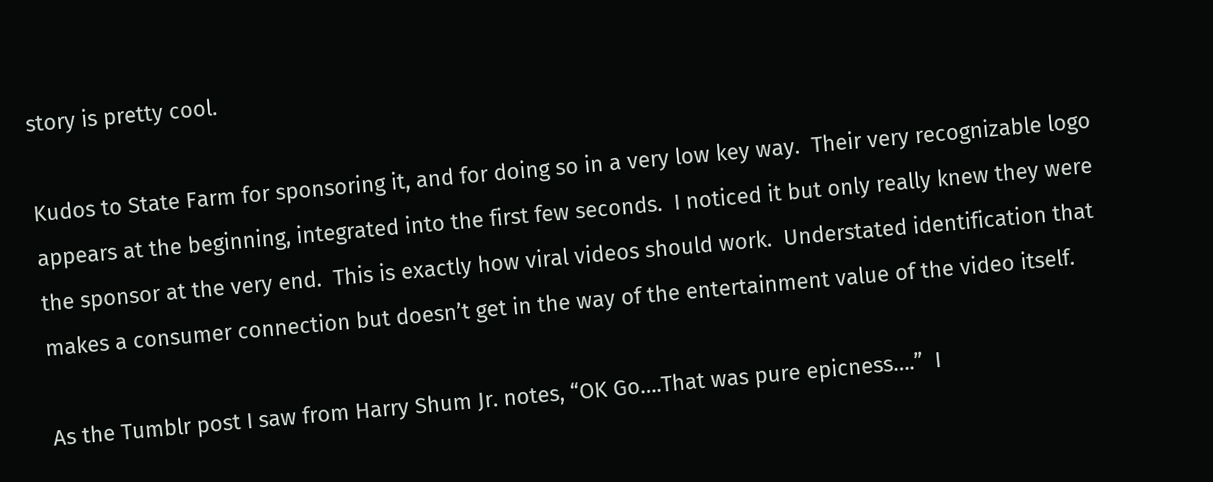story is pretty cool.

Kudos to State Farm for sponsoring it, and for doing so in a very low key way.  Their very recognizable logo appears at the beginning, integrated into the first few seconds.  I noticed it but only really knew they were the sponsor at the very end.  This is exactly how viral videos should work.  Understated identification that makes a consumer connection but doesn’t get in the way of the entertainment value of the video itself.

As the Tumblr post I saw from Harry Shum Jr. notes, “OK Go….That was pure epicness….”  I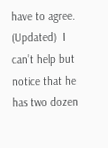have to agree.  (Updated)  I can’t help but notice that he has two dozen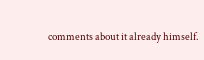comments about it already himself.